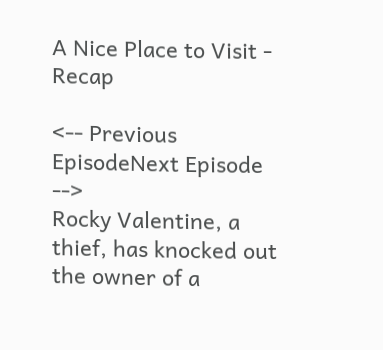A Nice Place to Visit - Recap

<-- Previous EpisodeNext Episode -->
Rocky Valentine, a thief, has knocked out the owner of a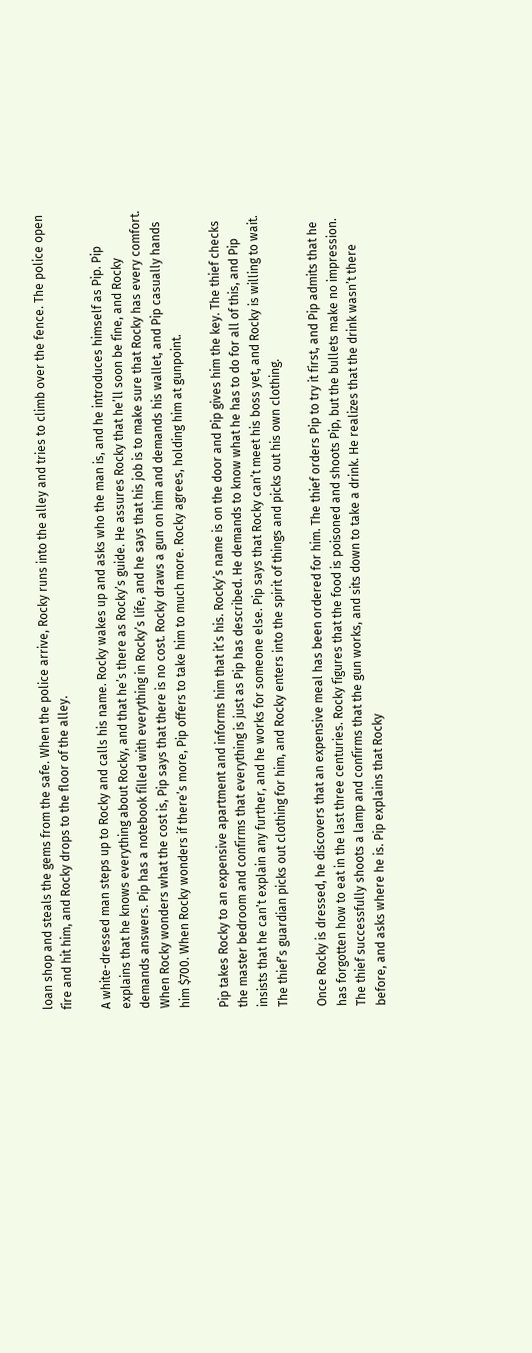loan shop and steals the gems from the safe. When the police arrive, Rocky runs into the alley and tries to climb over the fence. The police open fire and hit him, and Rocky drops to the floor of the alley.

A white-dressed man steps up to Rocky and calls his name. Rocky wakes up and asks who the man is, and he introduces himself as Pip. Pip explains that he knows everything about Rocky, and that he’s there as Rocky’s guide. He assures Rocky that he’ll soon be fine, and Rocky demands answers. Pip has a notebook filled with everything in Rocky’s life, and he says that his job is to make sure that Rocky has every comfort. When Rocky wonders what the cost is, Pip says that there is no cost. Rocky draws a gun on him and demands his wallet, and Pip casually hands him $700. When Rocky wonders if there’s more, Pip offers to take him to much more. Rocky agrees, holding him at gunpoint.

Pip takes Rocky to an expensive apartment and informs him that it’s his. Rocky’s name is on the door and Pip gives him the key. The thief checks the master bedroom and confirms that everything is just as Pip has described. He demands to know what he has to do for all of this, and Pip insists that he can’t explain any further, and he works for someone else. Pip says that Rocky can’t meet his boss yet, and Rocky is willing to wait. The thief’s guardian picks out clothing for him, and Rocky enters into the spirit of things and picks out his own clothing.

Once Rocky is dressed, he discovers that an expensive meal has been ordered for him. The thief orders Pip to try it first, and Pip admits that he has forgotten how to eat in the last three centuries. Rocky figures that the food is poisoned and shoots Pip, but the bullets make no impression. The thief successfully shoots a lamp and confirms that the gun works, and sits down to take a drink. He realizes that the drink wasn’t there before, and asks where he is. Pip explains that Rocky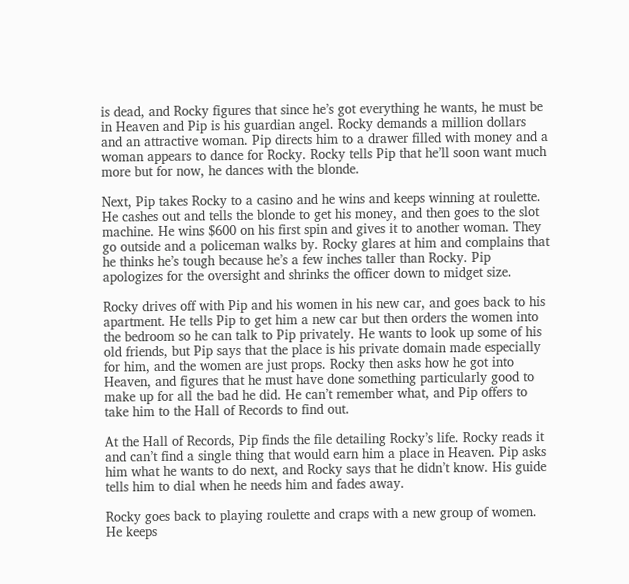is dead, and Rocky figures that since he’s got everything he wants, he must be in Heaven and Pip is his guardian angel. Rocky demands a million dollars and an attractive woman. Pip directs him to a drawer filled with money and a woman appears to dance for Rocky. Rocky tells Pip that he’ll soon want much more but for now, he dances with the blonde.

Next, Pip takes Rocky to a casino and he wins and keeps winning at roulette. He cashes out and tells the blonde to get his money, and then goes to the slot machine. He wins $600 on his first spin and gives it to another woman. They go outside and a policeman walks by. Rocky glares at him and complains that he thinks he’s tough because he’s a few inches taller than Rocky. Pip apologizes for the oversight and shrinks the officer down to midget size.

Rocky drives off with Pip and his women in his new car, and goes back to his apartment. He tells Pip to get him a new car but then orders the women into the bedroom so he can talk to Pip privately. He wants to look up some of his old friends, but Pip says that the place is his private domain made especially for him, and the women are just props. Rocky then asks how he got into Heaven, and figures that he must have done something particularly good to make up for all the bad he did. He can’t remember what, and Pip offers to take him to the Hall of Records to find out.

At the Hall of Records, Pip finds the file detailing Rocky’s life. Rocky reads it and can’t find a single thing that would earn him a place in Heaven. Pip asks him what he wants to do next, and Rocky says that he didn’t know. His guide tells him to dial when he needs him and fades away.

Rocky goes back to playing roulette and craps with a new group of women. He keeps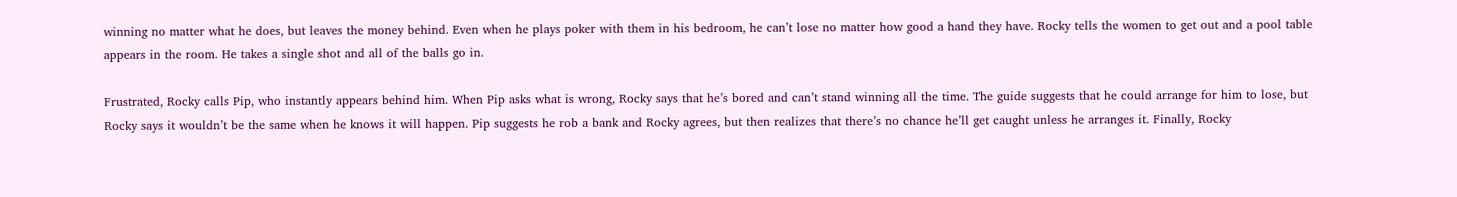winning no matter what he does, but leaves the money behind. Even when he plays poker with them in his bedroom, he can’t lose no matter how good a hand they have. Rocky tells the women to get out and a pool table appears in the room. He takes a single shot and all of the balls go in.

Frustrated, Rocky calls Pip, who instantly appears behind him. When Pip asks what is wrong, Rocky says that he’s bored and can’t stand winning all the time. The guide suggests that he could arrange for him to lose, but Rocky says it wouldn’t be the same when he knows it will happen. Pip suggests he rob a bank and Rocky agrees, but then realizes that there’s no chance he’ll get caught unless he arranges it. Finally, Rocky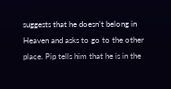suggests that he doesn’t belong in Heaven and asks to go to the other place. Pip tells him that he is in the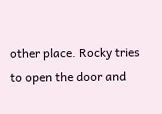other place. Rocky tries to open the door and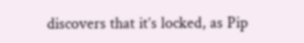discovers that it’s locked, as Pip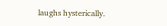laughs hysterically.